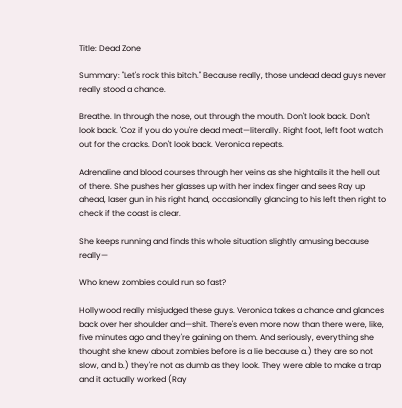Title: Dead Zone

Summary: "Let's rock this bitch." Because really, those undead dead guys never really stood a chance.

Breathe. In through the nose, out through the mouth. Don't look back. Don't look back. 'Coz if you do you're dead meat—literally. Right foot, left foot watch out for the cracks. Don't look back. Veronica repeats.

Adrenaline and blood courses through her veins as she hightails it the hell out of there. She pushes her glasses up with her index finger and sees Ray up ahead, laser gun in his right hand, occasionally glancing to his left then right to check if the coast is clear.

She keeps running and finds this whole situation slightly amusing because really—

Who knew zombies could run so fast?

Hollywood really misjudged these guys. Veronica takes a chance and glances back over her shoulder and—shit. There's even more now than there were, like, five minutes ago and they're gaining on them. And seriously, everything she thought she knew about zombies before is a lie because a.) they are so not slow, and b.) they're not as dumb as they look. They were able to make a trap and it actually worked (Ray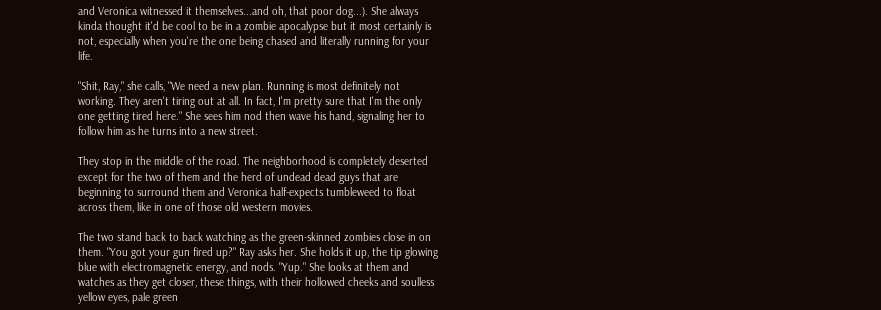and Veronica witnessed it themselves...and oh, that poor dog...). She always kinda thought it'd be cool to be in a zombie apocalypse but it most certainly is not, especially when you're the one being chased and literally running for your life.

"Shit, Ray," she calls, "We need a new plan. Running is most definitely not working. They aren't tiring out at all. In fact, I'm pretty sure that I'm the only one getting tired here." She sees him nod then wave his hand, signaling her to follow him as he turns into a new street.

They stop in the middle of the road. The neighborhood is completely deserted except for the two of them and the herd of undead dead guys that are beginning to surround them and Veronica half-expects tumbleweed to float across them, like in one of those old western movies.

The two stand back to back watching as the green-skinned zombies close in on them. "You got your gun fired up?" Ray asks her. She holds it up, the tip glowing blue with electromagnetic energy, and nods. "Yup." She looks at them and watches as they get closer, these things, with their hollowed cheeks and soulless yellow eyes, pale green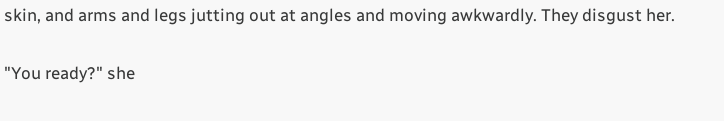skin, and arms and legs jutting out at angles and moving awkwardly. They disgust her.

"You ready?" she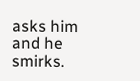asks him and he smirks.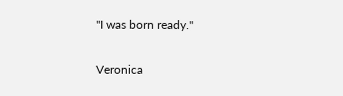"I was born ready."

Veronica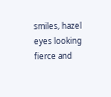smiles, hazel eyes looking fierce and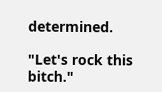determined.

"Let's rock this bitch."